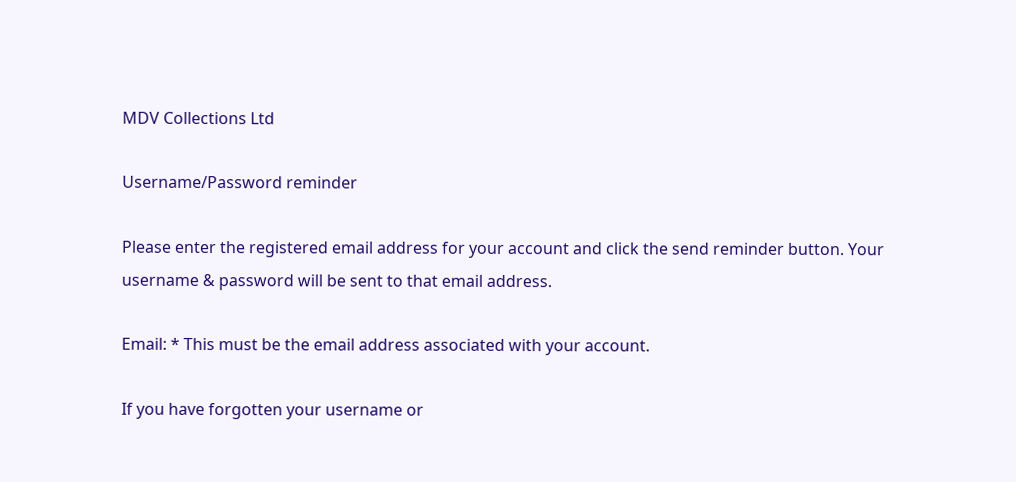MDV Collections Ltd

Username/Password reminder

Please enter the registered email address for your account and click the send reminder button. Your username & password will be sent to that email address.

Email: * This must be the email address associated with your account.

If you have forgotten your username or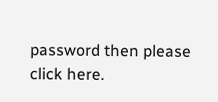password then please click here.